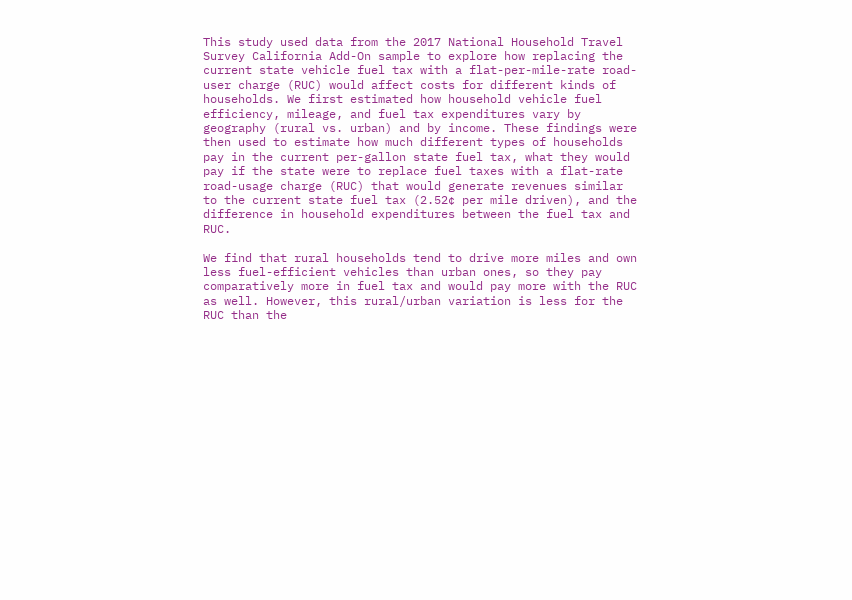This study used data from the 2017 National Household Travel Survey California Add-On sample to explore how replacing the current state vehicle fuel tax with a flat-per-mile-rate road-user charge (RUC) would affect costs for different kinds of households. We first estimated how household vehicle fuel efficiency, mileage, and fuel tax expenditures vary by geography (rural vs. urban) and by income. These findings were then used to estimate how much different types of households pay in the current per-gallon state fuel tax, what they would pay if the state were to replace fuel taxes with a flat-rate road-usage charge (RUC) that would generate revenues similar to the current state fuel tax (2.52¢ per mile driven), and the difference in household expenditures between the fuel tax and RUC.

We find that rural households tend to drive more miles and own less fuel-efficient vehicles than urban ones, so they pay comparatively more in fuel tax and would pay more with the RUC as well. However, this rural/urban variation is less for the RUC than the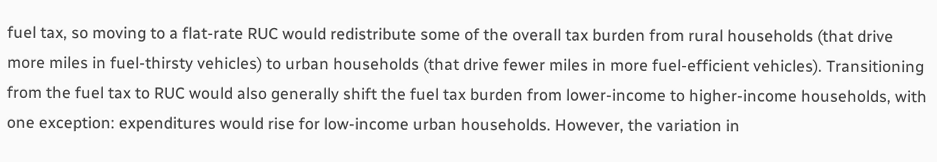fuel tax, so moving to a flat-rate RUC would redistribute some of the overall tax burden from rural households (that drive more miles in fuel-thirsty vehicles) to urban households (that drive fewer miles in more fuel-efficient vehicles). Transitioning from the fuel tax to RUC would also generally shift the fuel tax burden from lower-income to higher-income households, with one exception: expenditures would rise for low-income urban households. However, the variation in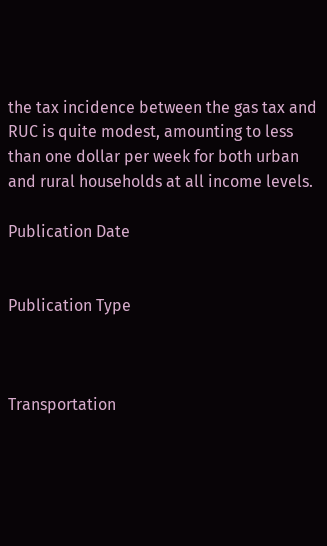the tax incidence between the gas tax and RUC is quite modest, amounting to less than one dollar per week for both urban and rural households at all income levels.

Publication Date


Publication Type



Transportation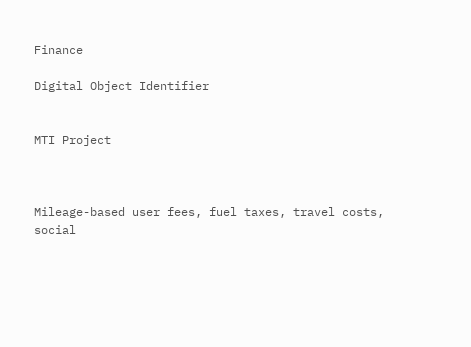Finance

Digital Object Identifier


MTI Project



Mileage-based user fees, fuel taxes, travel costs, social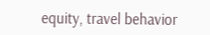equity, travel behavior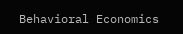Behavioral Economics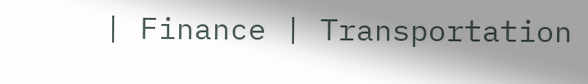| Finance | Transportation